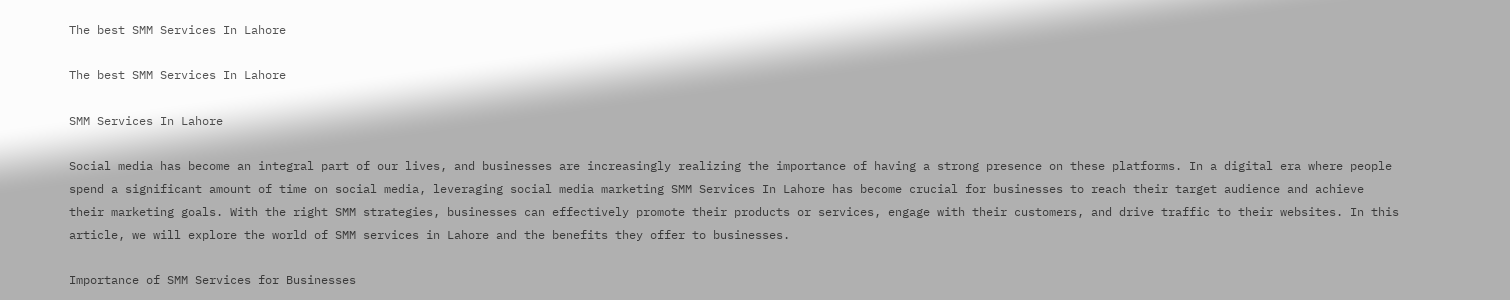The best SMM Services In Lahore

The best SMM Services In Lahore

SMM Services In Lahore

Social media has become an integral part of our lives, and businesses are increasingly realizing the importance of having a strong presence on these platforms. In a digital era where people spend a significant amount of time on social media, leveraging social media marketing SMM Services In Lahore has become crucial for businesses to reach their target audience and achieve their marketing goals. With the right SMM strategies, businesses can effectively promote their products or services, engage with their customers, and drive traffic to their websites. In this article, we will explore the world of SMM services in Lahore and the benefits they offer to businesses.

Importance of SMM Services for Businesses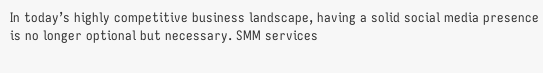In today’s highly competitive business landscape, having a solid social media presence is no longer optional but necessary. SMM services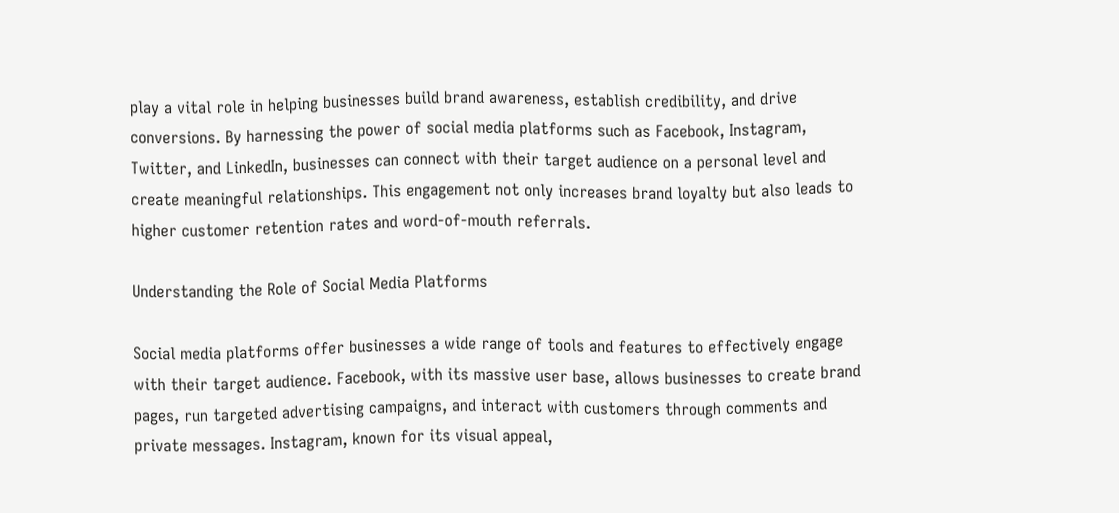play a vital role in helping businesses build brand awareness, establish credibility, and drive conversions. By harnessing the power of social media platforms such as Facebook, Instagram, Twitter, and LinkedIn, businesses can connect with their target audience on a personal level and create meaningful relationships. This engagement not only increases brand loyalty but also leads to higher customer retention rates and word-of-mouth referrals.

Understanding the Role of Social Media Platforms

Social media platforms offer businesses a wide range of tools and features to effectively engage with their target audience. Facebook, with its massive user base, allows businesses to create brand pages, run targeted advertising campaigns, and interact with customers through comments and private messages. Instagram, known for its visual appeal,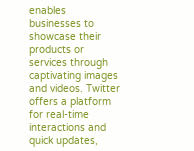enables businesses to showcase their products or services through captivating images and videos. Twitter offers a platform for real-time interactions and quick updates,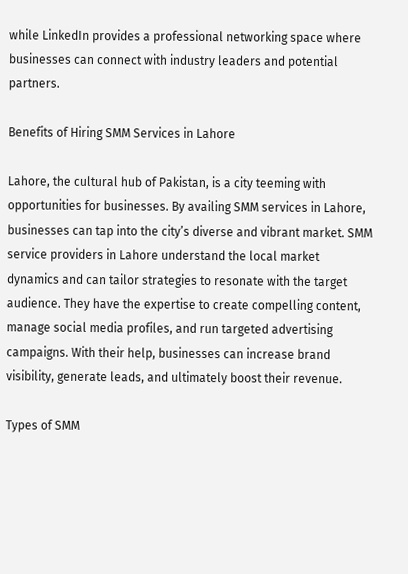while LinkedIn provides a professional networking space where businesses can connect with industry leaders and potential partners.

Benefits of Hiring SMM Services in Lahore

Lahore, the cultural hub of Pakistan, is a city teeming with opportunities for businesses. By availing SMM services in Lahore, businesses can tap into the city’s diverse and vibrant market. SMM service providers in Lahore understand the local market dynamics and can tailor strategies to resonate with the target audience. They have the expertise to create compelling content, manage social media profiles, and run targeted advertising campaigns. With their help, businesses can increase brand visibility, generate leads, and ultimately boost their revenue.

Types of SMM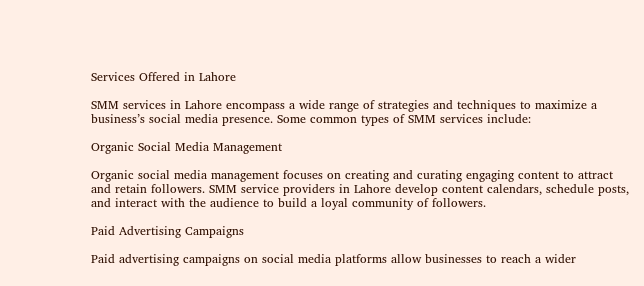Services Offered in Lahore

SMM services in Lahore encompass a wide range of strategies and techniques to maximize a business’s social media presence. Some common types of SMM services include:

Organic Social Media Management

Organic social media management focuses on creating and curating engaging content to attract and retain followers. SMM service providers in Lahore develop content calendars, schedule posts, and interact with the audience to build a loyal community of followers.

Paid Advertising Campaigns

Paid advertising campaigns on social media platforms allow businesses to reach a wider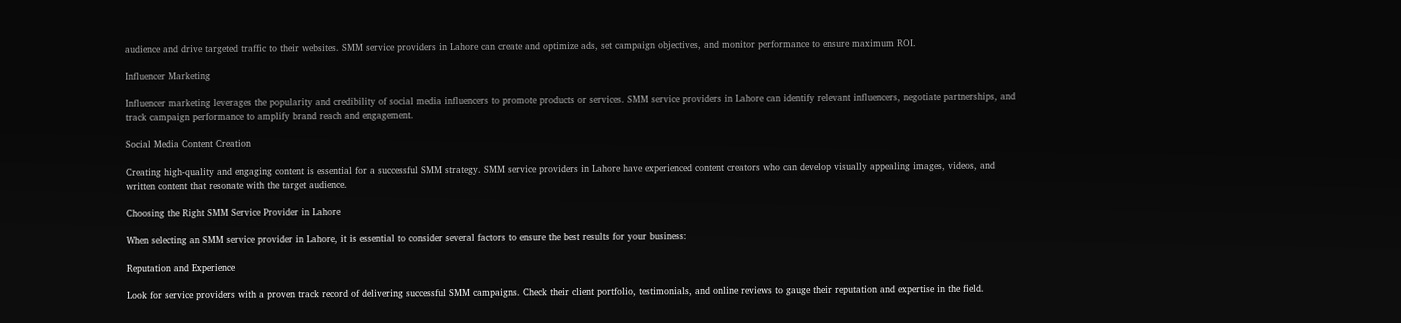audience and drive targeted traffic to their websites. SMM service providers in Lahore can create and optimize ads, set campaign objectives, and monitor performance to ensure maximum ROI.

Influencer Marketing

Influencer marketing leverages the popularity and credibility of social media influencers to promote products or services. SMM service providers in Lahore can identify relevant influencers, negotiate partnerships, and track campaign performance to amplify brand reach and engagement.

Social Media Content Creation

Creating high-quality and engaging content is essential for a successful SMM strategy. SMM service providers in Lahore have experienced content creators who can develop visually appealing images, videos, and written content that resonate with the target audience.

Choosing the Right SMM Service Provider in Lahore

When selecting an SMM service provider in Lahore, it is essential to consider several factors to ensure the best results for your business:

Reputation and Experience

Look for service providers with a proven track record of delivering successful SMM campaigns. Check their client portfolio, testimonials, and online reviews to gauge their reputation and expertise in the field.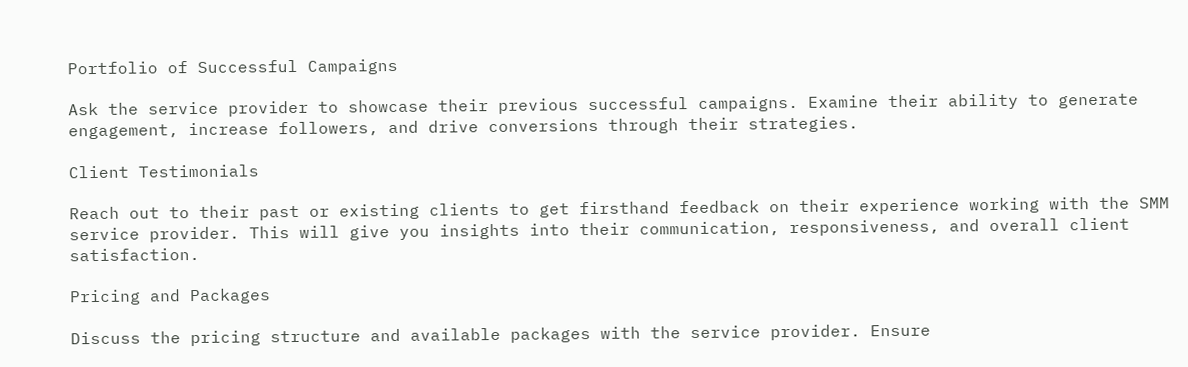Portfolio of Successful Campaigns

Ask the service provider to showcase their previous successful campaigns. Examine their ability to generate engagement, increase followers, and drive conversions through their strategies.

Client Testimonials

Reach out to their past or existing clients to get firsthand feedback on their experience working with the SMM service provider. This will give you insights into their communication, responsiveness, and overall client satisfaction.

Pricing and Packages

Discuss the pricing structure and available packages with the service provider. Ensure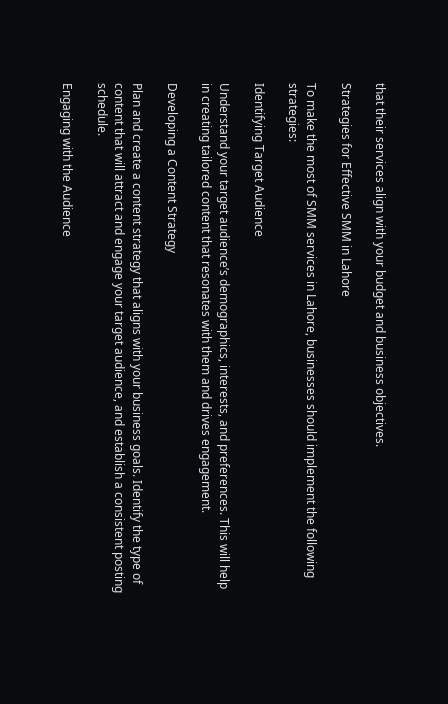that their services align with your budget and business objectives.

Strategies for Effective SMM in Lahore

To make the most of SMM services in Lahore, businesses should implement the following strategies:

Identifying Target Audience

Understand your target audience’s demographics, interests, and preferences. This will help in creating tailored content that resonates with them and drives engagement.

Developing a Content Strategy

Plan and create a content strategy that aligns with your business goals. Identify the type of content that will attract and engage your target audience, and establish a consistent posting schedule.

Engaging with the Audience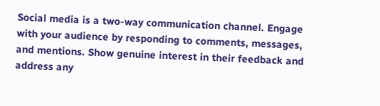Social media is a two-way communication channel. Engage with your audience by responding to comments, messages, and mentions. Show genuine interest in their feedback and address any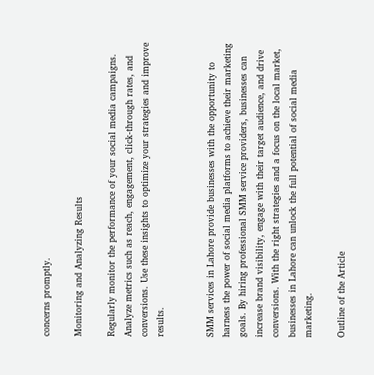concerns promptly.

Monitoring and Analyzing Results

Regularly monitor the performance of your social media campaigns. Analyze metrics such as reach, engagement, click-through rates, and conversions. Use these insights to optimize your strategies and improve results.


SMM services in Lahore provide businesses with the opportunity to harness the power of social media platforms to achieve their marketing goals. By hiring professional SMM service providers, businesses can increase brand visibility, engage with their target audience, and drive conversions. With the right strategies and a focus on the local market, businesses in Lahore can unlock the full potential of social media marketing.

Outline of the Article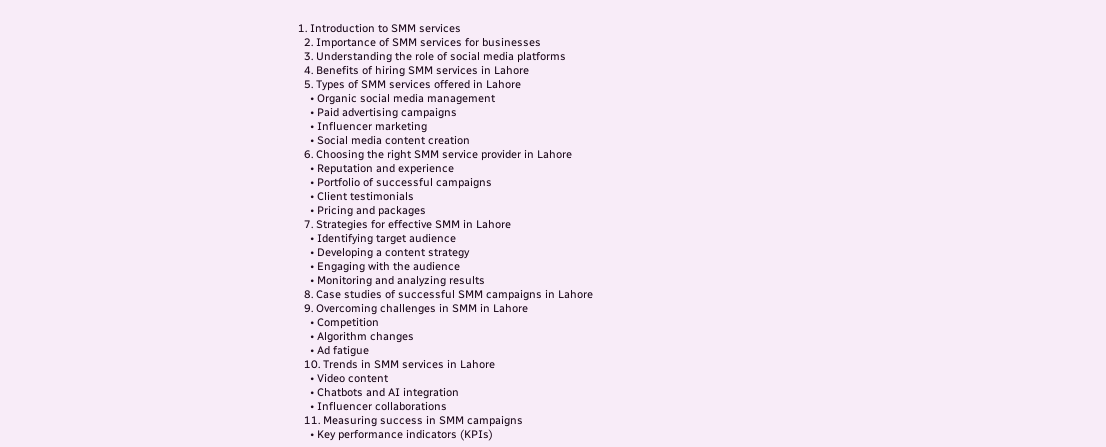1. Introduction to SMM services
  2. Importance of SMM services for businesses
  3. Understanding the role of social media platforms
  4. Benefits of hiring SMM services in Lahore
  5. Types of SMM services offered in Lahore
    • Organic social media management
    • Paid advertising campaigns
    • Influencer marketing
    • Social media content creation
  6. Choosing the right SMM service provider in Lahore
    • Reputation and experience
    • Portfolio of successful campaigns
    • Client testimonials
    • Pricing and packages
  7. Strategies for effective SMM in Lahore
    • Identifying target audience
    • Developing a content strategy
    • Engaging with the audience
    • Monitoring and analyzing results
  8. Case studies of successful SMM campaigns in Lahore
  9. Overcoming challenges in SMM in Lahore
    • Competition
    • Algorithm changes
    • Ad fatigue
  10. Trends in SMM services in Lahore
    • Video content
    • Chatbots and AI integration
    • Influencer collaborations
  11. Measuring success in SMM campaigns
    • Key performance indicators (KPIs)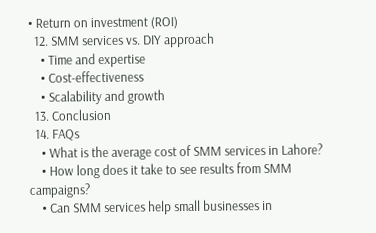• Return on investment (ROI)
  12. SMM services vs. DIY approach
    • Time and expertise
    • Cost-effectiveness
    • Scalability and growth
  13. Conclusion
  14. FAQs
    • What is the average cost of SMM services in Lahore?
    • How long does it take to see results from SMM campaigns?
    • Can SMM services help small businesses in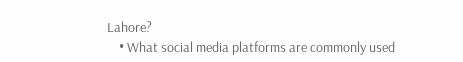Lahore?
    • What social media platforms are commonly used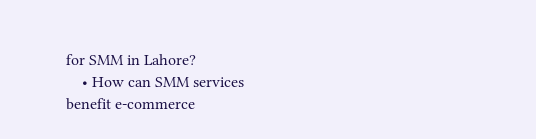for SMM in Lahore?
    • How can SMM services benefit e-commerce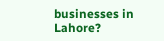businesses in Lahore?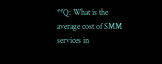**Q: What is the average cost of SMM services in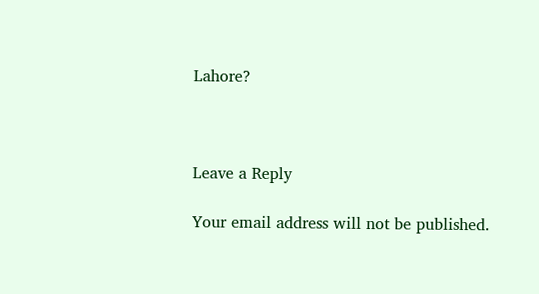Lahore?



Leave a Reply

Your email address will not be published.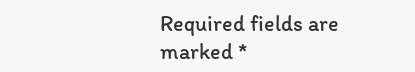Required fields are marked *